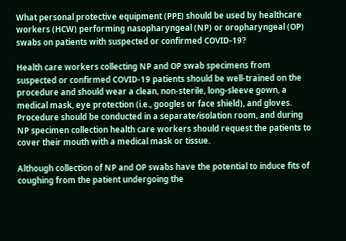What personal protective equipment (PPE) should be used by healthcare workers (HCW) performing nasopharyngeal (NP) or oropharyngeal (OP) swabs on patients with suspected or confirmed COVID-19?

Health care workers collecting NP and OP swab specimens from suspected or confirmed COVID-19 patients should be well-trained on the procedure and should wear a clean, non-sterile, long-sleeve gown, a medical mask, eye protection (i.e., googles or face shield), and gloves. Procedure should be conducted in a separate/isolation room, and during NP specimen collection health care workers should request the patients to cover their mouth with a medical mask or tissue.

Although collection of NP and OP swabs have the potential to induce fits of coughing from the patient undergoing the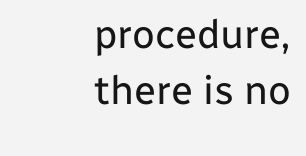procedure, there is no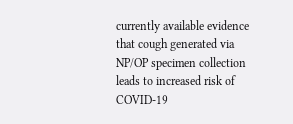currently available evidence that cough generated via NP/OP specimen collection leads to increased risk of COVID-19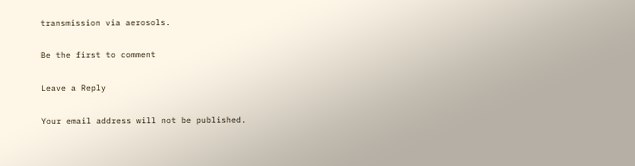transmission via aerosols.

Be the first to comment

Leave a Reply

Your email address will not be published.